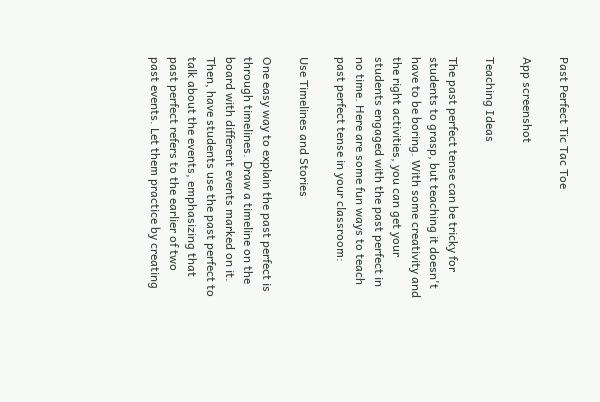Past Perfect Tic Tac Toe

App screenshot

Teaching Ideas

The past perfect tense can be tricky for students to grasp, but teaching it doesn't have to be boring. With some creativity and the right activities, you can get your students engaged with the past perfect in no time. Here are some fun ways to teach past perfect tense in your classroom:

Use Timelines and Stories

One easy way to explain the past perfect is through timelines. Draw a timeline on the board with different events marked on it. Then, have students use the past perfect to talk about the events, emphasizing that past perfect refers to the earlier of two past events. Let them practice by creating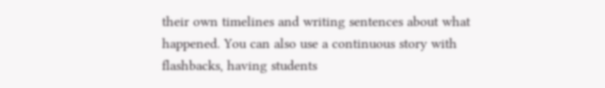their own timelines and writing sentences about what happened. You can also use a continuous story with flashbacks, having students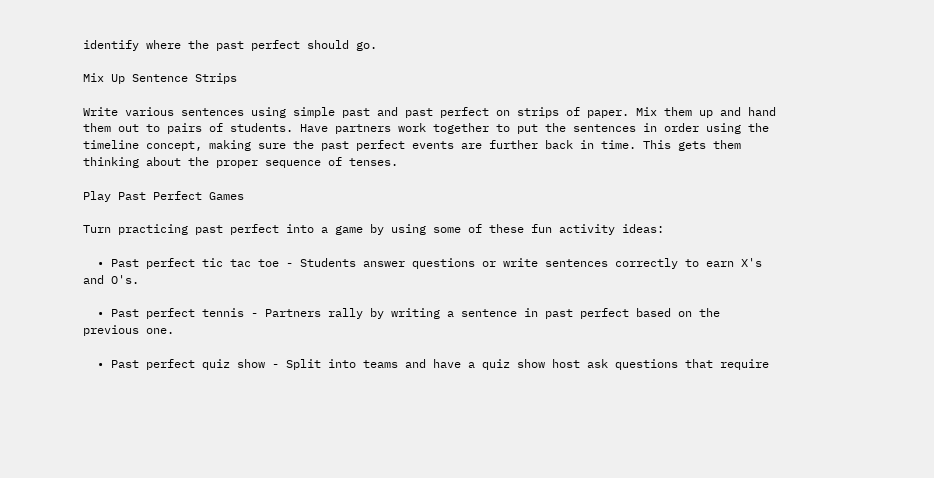identify where the past perfect should go.

Mix Up Sentence Strips

Write various sentences using simple past and past perfect on strips of paper. Mix them up and hand them out to pairs of students. Have partners work together to put the sentences in order using the timeline concept, making sure the past perfect events are further back in time. This gets them thinking about the proper sequence of tenses.

Play Past Perfect Games

Turn practicing past perfect into a game by using some of these fun activity ideas:

  • Past perfect tic tac toe - Students answer questions or write sentences correctly to earn X's and O's.

  • Past perfect tennis - Partners rally by writing a sentence in past perfect based on the previous one.

  • Past perfect quiz show - Split into teams and have a quiz show host ask questions that require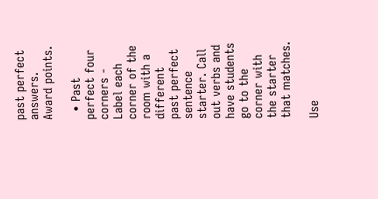past perfect answers. Award points.

  • Past perfect four corners - Label each corner of the room with a different past perfect sentence starter. Call out verbs and have students go to the corner with the starter that matches.

Use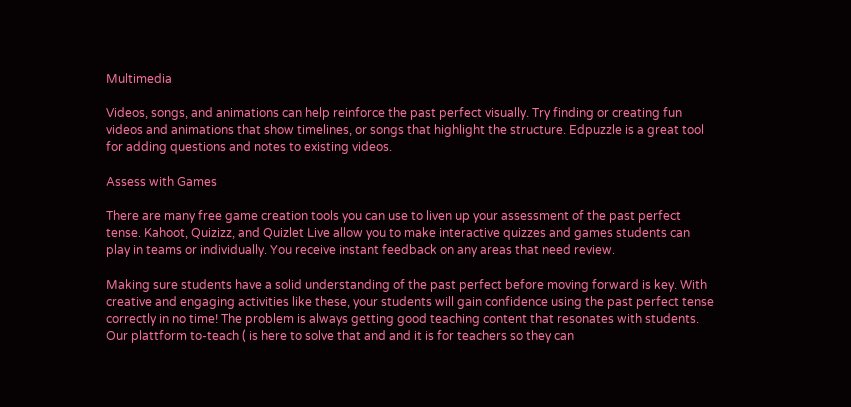Multimedia

Videos, songs, and animations can help reinforce the past perfect visually. Try finding or creating fun videos and animations that show timelines, or songs that highlight the structure. Edpuzzle is a great tool for adding questions and notes to existing videos.

Assess with Games

There are many free game creation tools you can use to liven up your assessment of the past perfect tense. Kahoot, Quizizz, and Quizlet Live allow you to make interactive quizzes and games students can play in teams or individually. You receive instant feedback on any areas that need review.

Making sure students have a solid understanding of the past perfect before moving forward is key. With creative and engaging activities like these, your students will gain confidence using the past perfect tense correctly in no time! The problem is always getting good teaching content that resonates with students. Our plattform to-teach ( is here to solve that and and it is for teachers so they can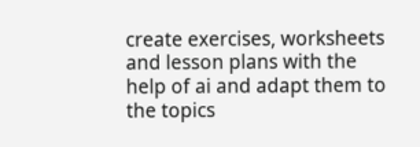create exercises, worksheets and lesson plans with the help of ai and adapt them to the topics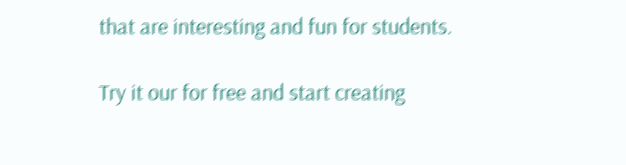that are interesting and fun for students.

Try it our for free and start creating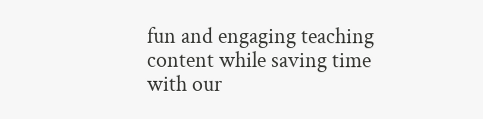fun and engaging teaching content while saving time with our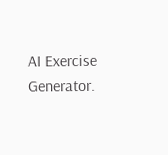AI Exercise Generator.